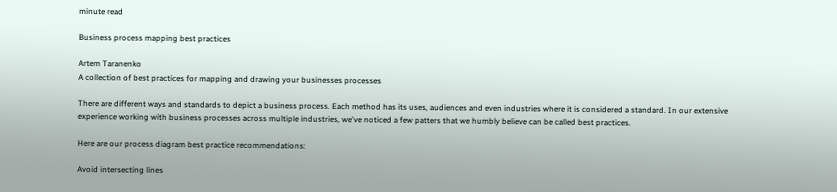minute read

Business process mapping best practices

Artem Taranenko
A collection of best practices for mapping and drawing your businesses processes

There are different ways and standards to depict a business process. Each method has its uses, audiences and even industries where it is considered a standard. In our extensive experience working with business processes across multiple industries, we've noticed a few patters that we humbly believe can be called best practices.

Here are our process diagram best practice recommendations:

Avoid intersecting lines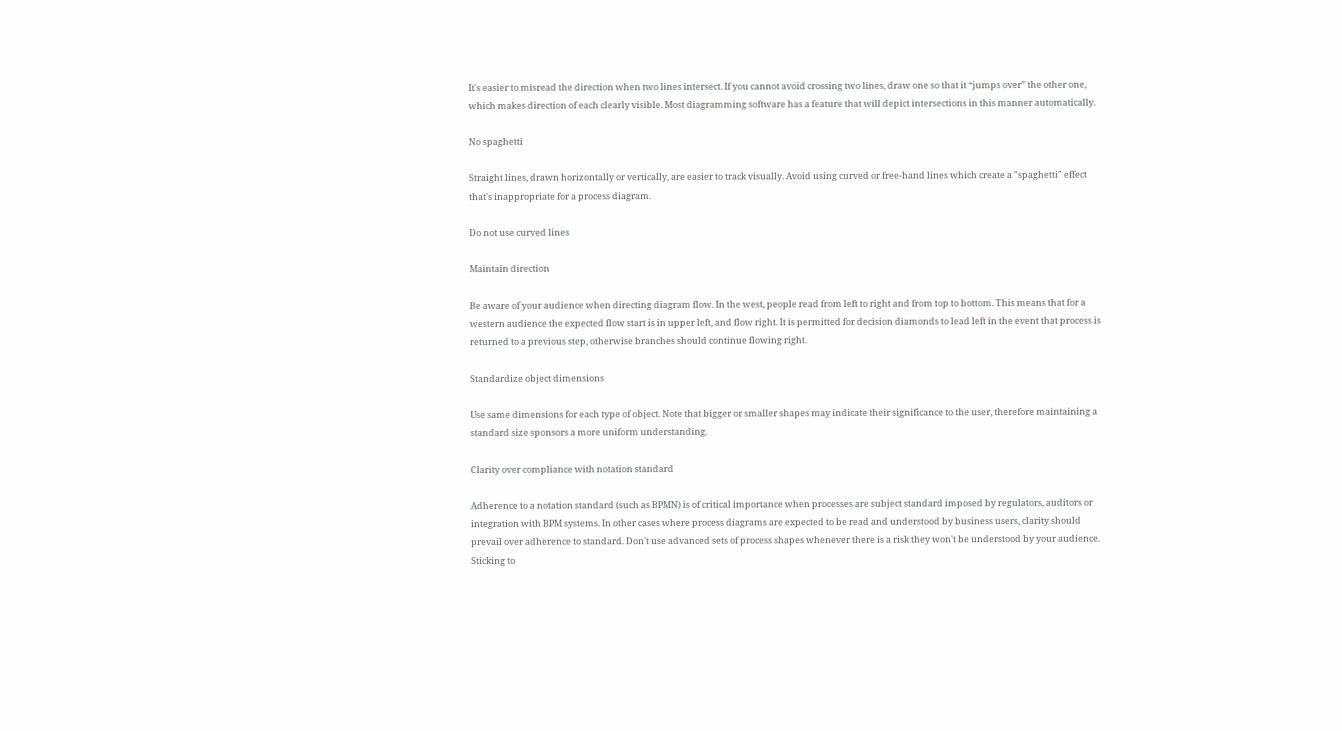It's easier to misread the direction when two lines intersect. If you cannot avoid crossing two lines, draw one so that it “jumps over” the other one, which makes direction of each clearly visible. Most diagramming software has a feature that will depict intersections in this manner automatically.

No spaghetti

Straight lines, drawn horizontally or vertically, are easier to track visually. Avoid using curved or free-hand lines which create a "spaghetti" effect that's inappropriate for a process diagram.

Do not use curved lines

Maintain direction

Be aware of your audience when directing diagram flow. In the west, people read from left to right and from top to bottom. This means that for a western audience the expected flow start is in upper left, and flow right. It is permitted for decision diamonds to lead left in the event that process is returned to a previous step, otherwise branches should continue flowing right.

Standardize object dimensions

Use same dimensions for each type of object. Note that bigger or smaller shapes may indicate their significance to the user, therefore maintaining a standard size sponsors a more uniform understanding.

Clarity over compliance with notation standard

Adherence to a notation standard (such as BPMN) is of critical importance when processes are subject standard imposed by regulators, auditors or integration with BPM systems. In other cases where process diagrams are expected to be read and understood by business users, clarity should prevail over adherence to standard. Don't use advanced sets of process shapes whenever there is a risk they won't be understood by your audience. Sticking to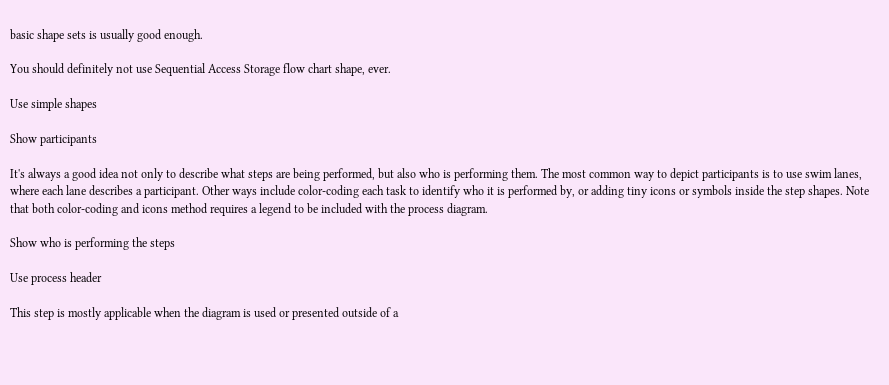basic shape sets is usually good enough.

You should definitely not use Sequential Access Storage flow chart shape, ever.

Use simple shapes

Show participants

It's always a good idea not only to describe what steps are being performed, but also who is performing them. The most common way to depict participants is to use swim lanes, where each lane describes a participant. Other ways include color-coding each task to identify who it is performed by, or adding tiny icons or symbols inside the step shapes. Note that both color-coding and icons method requires a legend to be included with the process diagram.

Show who is performing the steps

Use process header

This step is mostly applicable when the diagram is used or presented outside of a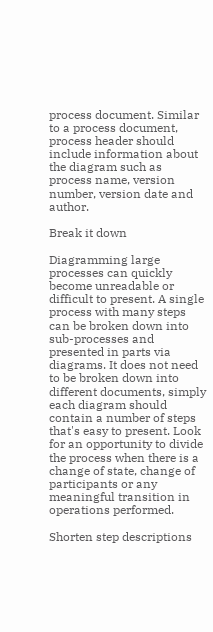process document. Similar to a process document, process header should include information about the diagram such as process name, version number, version date and author.

Break it down

Diagramming large processes can quickly become unreadable or difficult to present. A single process with many steps can be broken down into sub-processes and presented in parts via diagrams. It does not need to be broken down into different documents, simply each diagram should contain a number of steps that's easy to present. Look for an opportunity to divide the process when there is a change of state, change of participants or any meaningful transition in operations performed.

Shorten step descriptions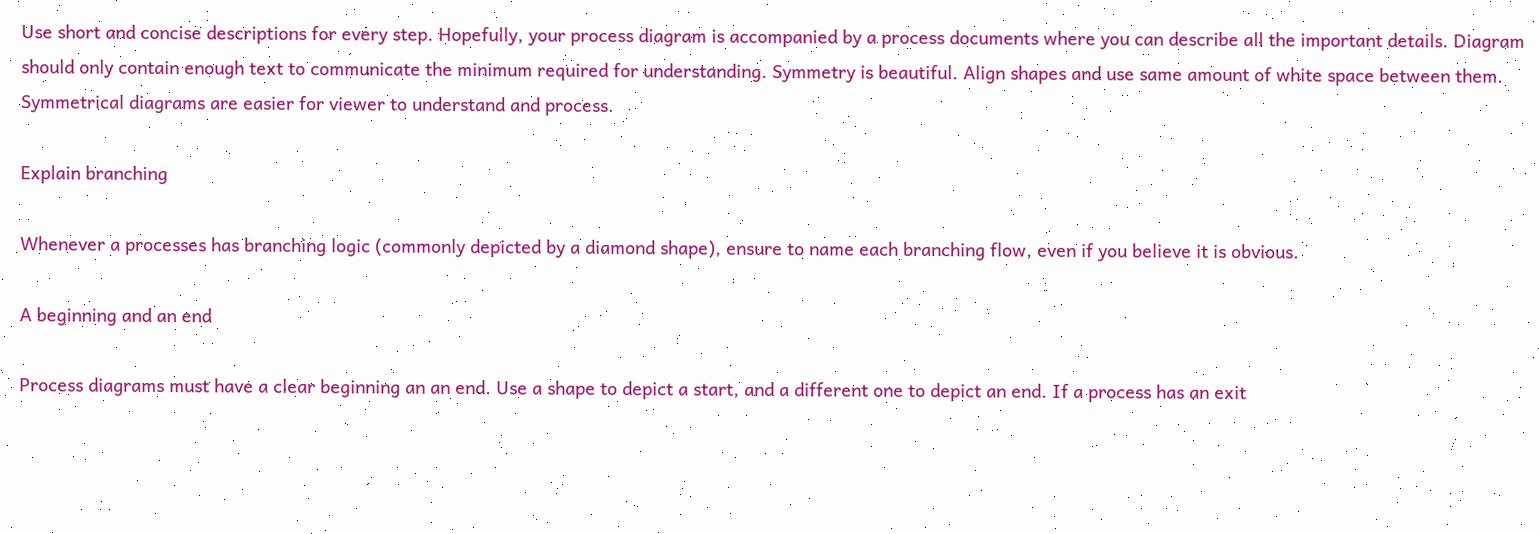Use short and concise descriptions for every step. Hopefully, your process diagram is accompanied by a process documents where you can describe all the important details. Diagram should only contain enough text to communicate the minimum required for understanding. Symmetry is beautiful. Align shapes and use same amount of white space between them. Symmetrical diagrams are easier for viewer to understand and process.

Explain branching

Whenever a processes has branching logic (commonly depicted by a diamond shape), ensure to name each branching flow, even if you believe it is obvious.

A beginning and an end

Process diagrams must have a clear beginning an an end. Use a shape to depict a start, and a different one to depict an end. If a process has an exit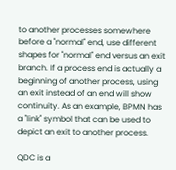to another processes somewhere before a "normal" end, use different shapes for "normal" end versus an exit branch. If a process end is actually a beginning of another process, using an exit instead of an end will show continuity. As an example, BPMN has a "link" symbol that can be used to depict an exit to another process.

QDC is a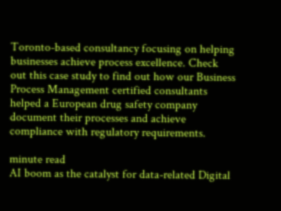Toronto-based consultancy focusing on helping businesses achieve process excellence. Check out this case study to find out how our Business Process Management certified consultants helped a European drug safety company document their processes and achieve compliance with regulatory requirements.

minute read
AI boom as the catalyst for data-related Digital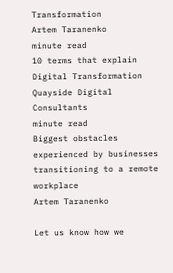Transformation
Artem Taranenko
minute read
10 terms that explain Digital Transformation
Quayside Digital Consultants
minute read
Biggest obstacles experienced by businesses transitioning to a remote workplace
Artem Taranenko

Let us know how we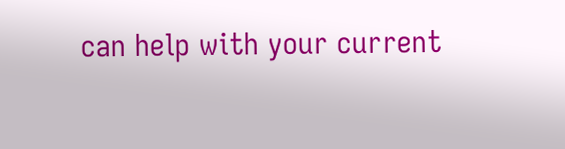can help with your current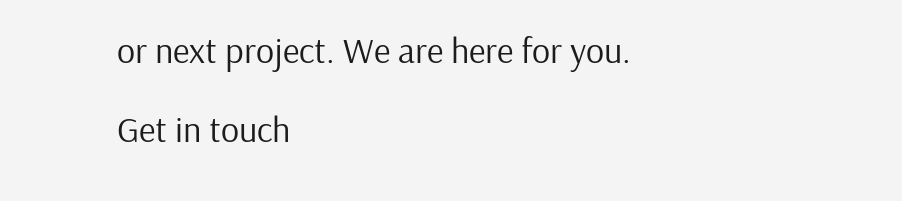or next project. We are here for you.

Get in touch